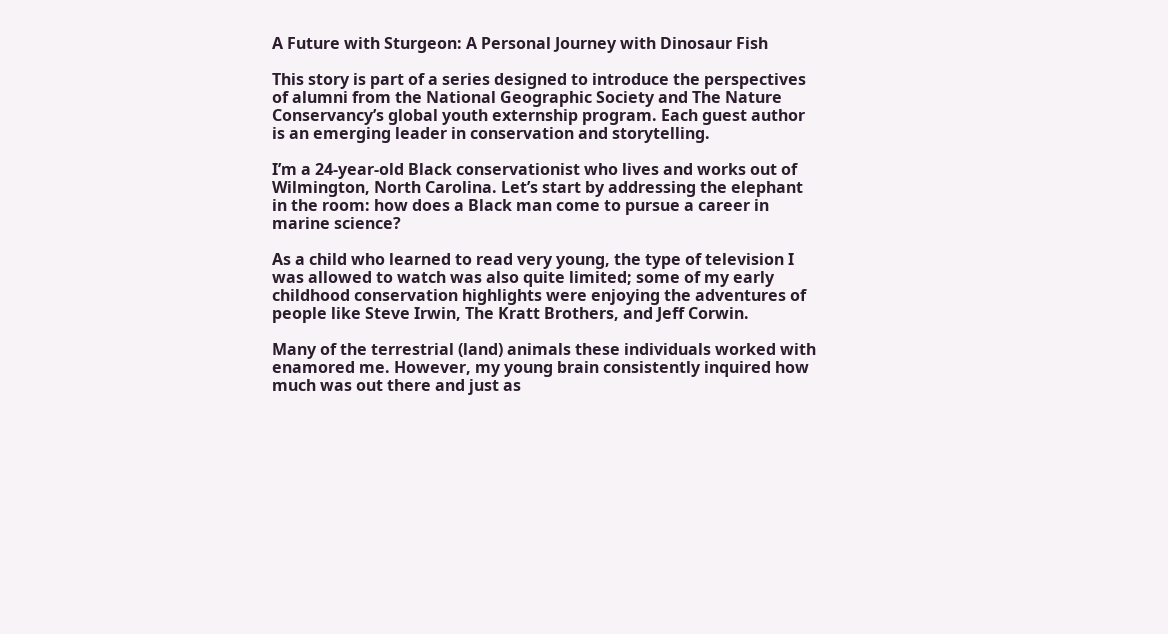A Future with Sturgeon: A Personal Journey with Dinosaur Fish

This story is part of a series designed to introduce the perspectives of alumni from the National Geographic Society and The Nature Conservancy’s global youth externship program. Each guest author is an emerging leader in conservation and storytelling.

I’m a 24-year-old Black conservationist who lives and works out of Wilmington, North Carolina. Let’s start by addressing the elephant in the room: how does a Black man come to pursue a career in marine science?

As a child who learned to read very young, the type of television I was allowed to watch was also quite limited; some of my early childhood conservation highlights were enjoying the adventures of people like Steve Irwin, The Kratt Brothers, and Jeff Corwin.

Many of the terrestrial (land) animals these individuals worked with enamored me. However, my young brain consistently inquired how much was out there and just as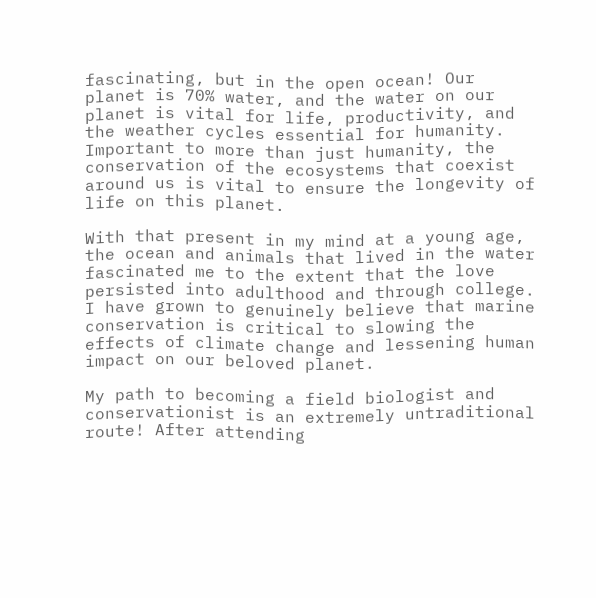fascinating, but in the open ocean! Our planet is 70% water, and the water on our planet is vital for life, productivity, and the weather cycles essential for humanity. Important to more than just humanity, the conservation of the ecosystems that coexist around us is vital to ensure the longevity of life on this planet.

With that present in my mind at a young age, the ocean and animals that lived in the water fascinated me to the extent that the love persisted into adulthood and through college. I have grown to genuinely believe that marine conservation is critical to slowing the effects of climate change and lessening human impact on our beloved planet.

My path to becoming a field biologist and conservationist is an extremely untraditional route! After attending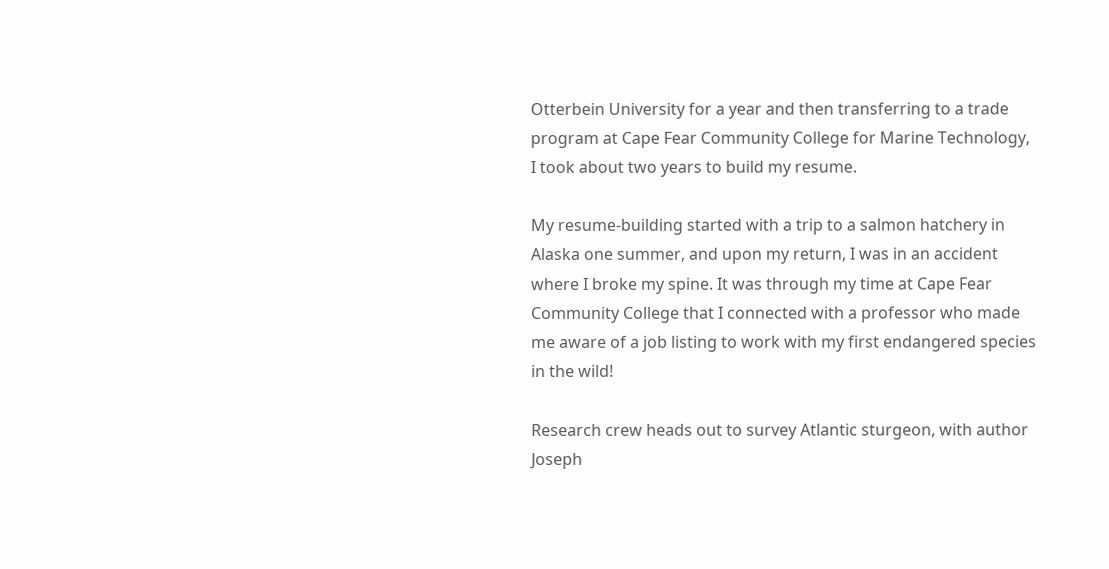Otterbein University for a year and then transferring to a trade program at Cape Fear Community College for Marine Technology, I took about two years to build my resume.

My resume-building started with a trip to a salmon hatchery in Alaska one summer, and upon my return, I was in an accident where I broke my spine. It was through my time at Cape Fear Community College that I connected with a professor who made me aware of a job listing to work with my first endangered species in the wild!

Research crew heads out to survey Atlantic sturgeon, with author Joseph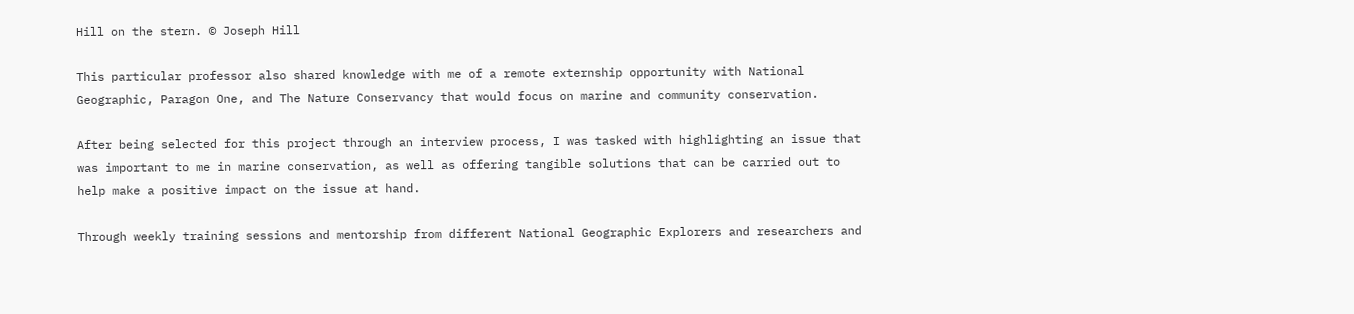Hill on the stern. © Joseph Hill

This particular professor also shared knowledge with me of a remote externship opportunity with National Geographic, Paragon One, and The Nature Conservancy that would focus on marine and community conservation.

After being selected for this project through an interview process, I was tasked with highlighting an issue that was important to me in marine conservation, as well as offering tangible solutions that can be carried out to help make a positive impact on the issue at hand.

Through weekly training sessions and mentorship from different National Geographic Explorers and researchers and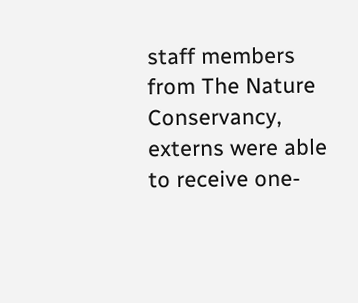staff members from The Nature Conservancy, externs were able to receive one-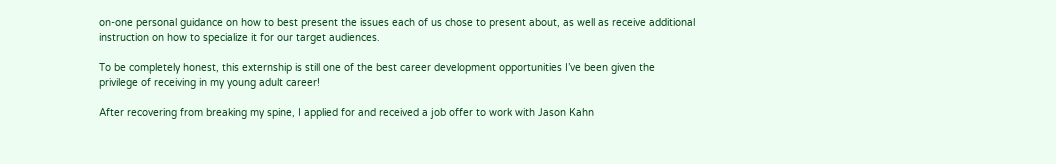on-one personal guidance on how to best present the issues each of us chose to present about, as well as receive additional instruction on how to specialize it for our target audiences.

To be completely honest, this externship is still one of the best career development opportunities I’ve been given the privilege of receiving in my young adult career!

After recovering from breaking my spine, I applied for and received a job offer to work with Jason Kahn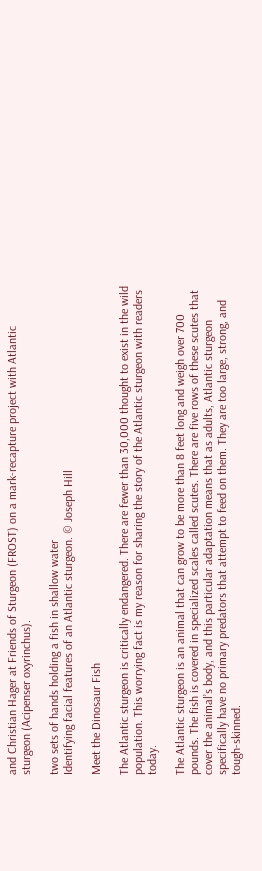and Christian Hager at Friends of Sturgeon (FROST) on a mark-recapture project with Atlantic sturgeon (Acipenser oxyrinchus).

two sets of hands holding a fish in shallow water
Identifying facial features of an Atlantic sturgeon. © Joseph Hill

Meet the Dinosaur Fish

The Atlantic sturgeon is critically endangered. There are fewer than 30,000 thought to exist in the wild population. This worrying fact is my reason for sharing the story of the Atlantic sturgeon with readers today.

The Atlantic sturgeon is an animal that can grow to be more than 8 feet long and weigh over 700 pounds. The fish is covered in specialized scales called scutes. There are five rows of these scutes that cover the animal’s body, and this particular adaptation means that as adults, Atlantic sturgeon specifically have no primary predators that attempt to feed on them. They are too large, strong, and tough-skinned.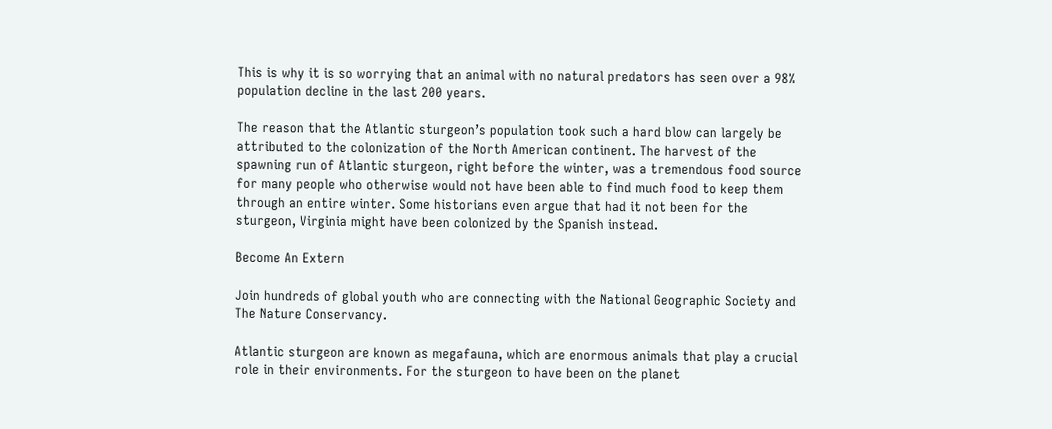This is why it is so worrying that an animal with no natural predators has seen over a 98% population decline in the last 200 years.

The reason that the Atlantic sturgeon’s population took such a hard blow can largely be attributed to the colonization of the North American continent. The harvest of the spawning run of Atlantic sturgeon, right before the winter, was a tremendous food source for many people who otherwise would not have been able to find much food to keep them through an entire winter. Some historians even argue that had it not been for the sturgeon, Virginia might have been colonized by the Spanish instead.

Become An Extern

Join hundreds of global youth who are connecting with the National Geographic Society and The Nature Conservancy.

Atlantic sturgeon are known as megafauna, which are enormous animals that play a crucial role in their environments. For the sturgeon to have been on the planet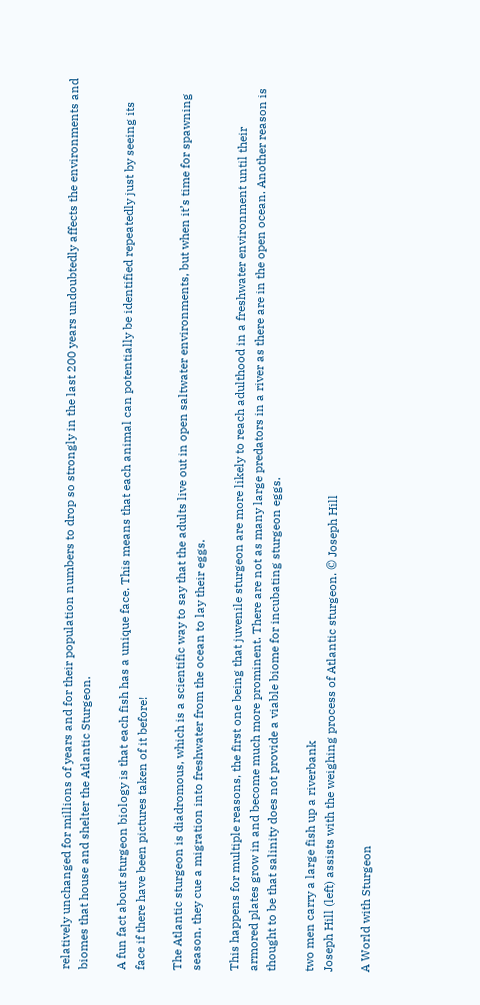relatively unchanged for millions of years and for their population numbers to drop so strongly in the last 200 years undoubtedly affects the environments and biomes that house and shelter the Atlantic Sturgeon.

A fun fact about sturgeon biology is that each fish has a unique face. This means that each animal can potentially be identified repeatedly just by seeing its face if there have been pictures taken of it before!

The Atlantic sturgeon is diadromous, which is a scientific way to say that the adults live out in open saltwater environments, but when it’s time for spawning season, they cue a migration into freshwater from the ocean to lay their eggs.

This happens for multiple reasons, the first one being that juvenile sturgeon are more likely to reach adulthood in a freshwater environment until their armored plates grow in and become much more prominent. There are not as many large predators in a river as there are in the open ocean. Another reason is thought to be that salinity does not provide a viable biome for incubating sturgeon eggs.

two men carry a large fish up a riverbank
Joseph Hill (left) assists with the weighing process of Atlantic sturgeon. © Joseph Hill

A World with Sturgeon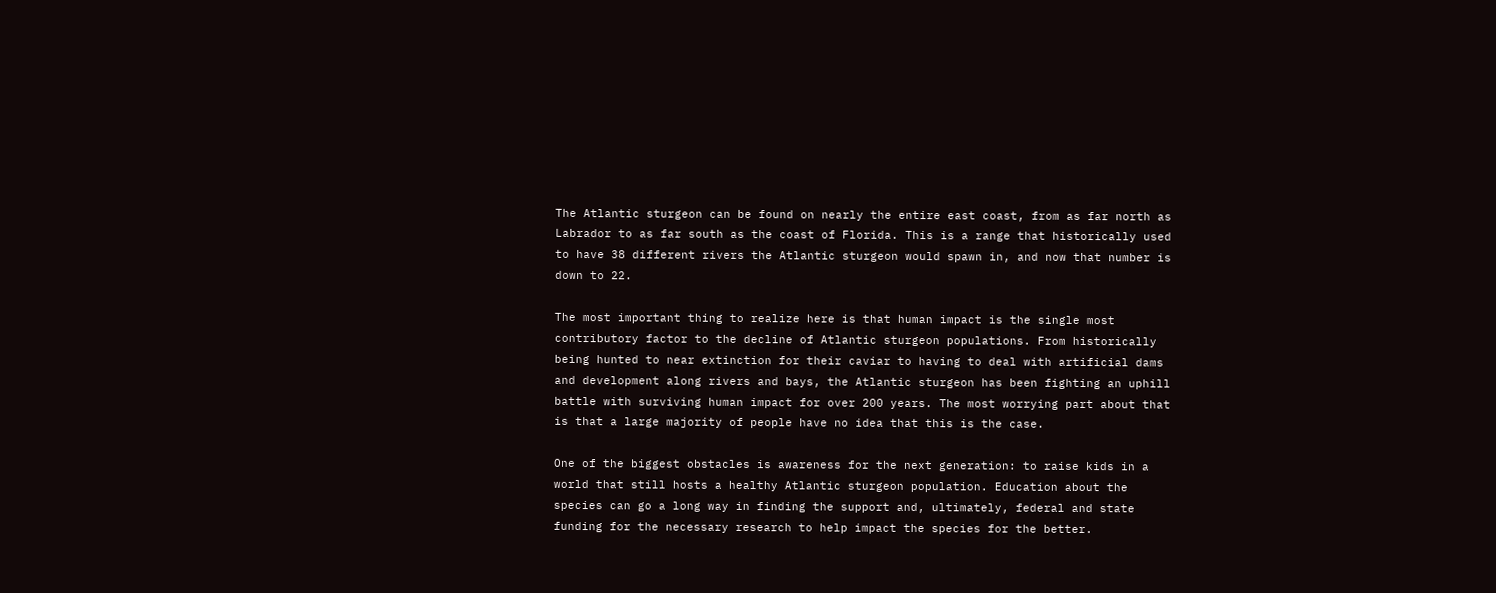The Atlantic sturgeon can be found on nearly the entire east coast, from as far north as Labrador to as far south as the coast of Florida. This is a range that historically used to have 38 different rivers the Atlantic sturgeon would spawn in, and now that number is down to 22.

The most important thing to realize here is that human impact is the single most contributory factor to the decline of Atlantic sturgeon populations. From historically being hunted to near extinction for their caviar to having to deal with artificial dams and development along rivers and bays, the Atlantic sturgeon has been fighting an uphill battle with surviving human impact for over 200 years. The most worrying part about that is that a large majority of people have no idea that this is the case.

One of the biggest obstacles is awareness for the next generation: to raise kids in a world that still hosts a healthy Atlantic sturgeon population. Education about the species can go a long way in finding the support and, ultimately, federal and state funding for the necessary research to help impact the species for the better.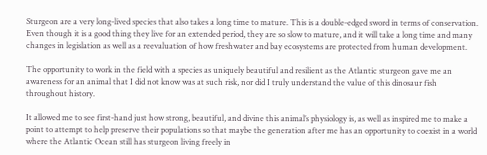Sturgeon are a very long-lived species that also takes a long time to mature. This is a double-edged sword in terms of conservation. Even though it is a good thing they live for an extended period, they are so slow to mature, and it will take a long time and many changes in legislation as well as a reevaluation of how freshwater and bay ecosystems are protected from human development.

The opportunity to work in the field with a species as uniquely beautiful and resilient as the Atlantic sturgeon gave me an awareness for an animal that I did not know was at such risk, nor did I truly understand the value of this dinosaur fish throughout history.

It allowed me to see first-hand just how strong, beautiful, and divine this animal’s physiology is, as well as inspired me to make a point to attempt to help preserve their populations so that maybe the generation after me has an opportunity to coexist in a world where the Atlantic Ocean still has sturgeon living freely in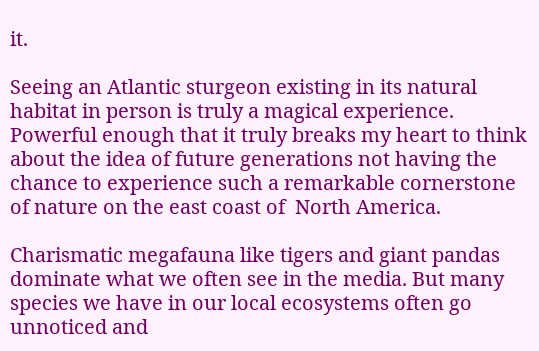it.

Seeing an Atlantic sturgeon existing in its natural habitat in person is truly a magical experience. Powerful enough that it truly breaks my heart to think about the idea of future generations not having the chance to experience such a remarkable cornerstone of nature on the east coast of  North America.

Charismatic megafauna like tigers and giant pandas dominate what we often see in the media. But many species we have in our local ecosystems often go unnoticed and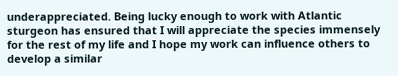underappreciated. Being lucky enough to work with Atlantic sturgeon has ensured that I will appreciate the species immensely for the rest of my life and I hope my work can influence others to develop a similar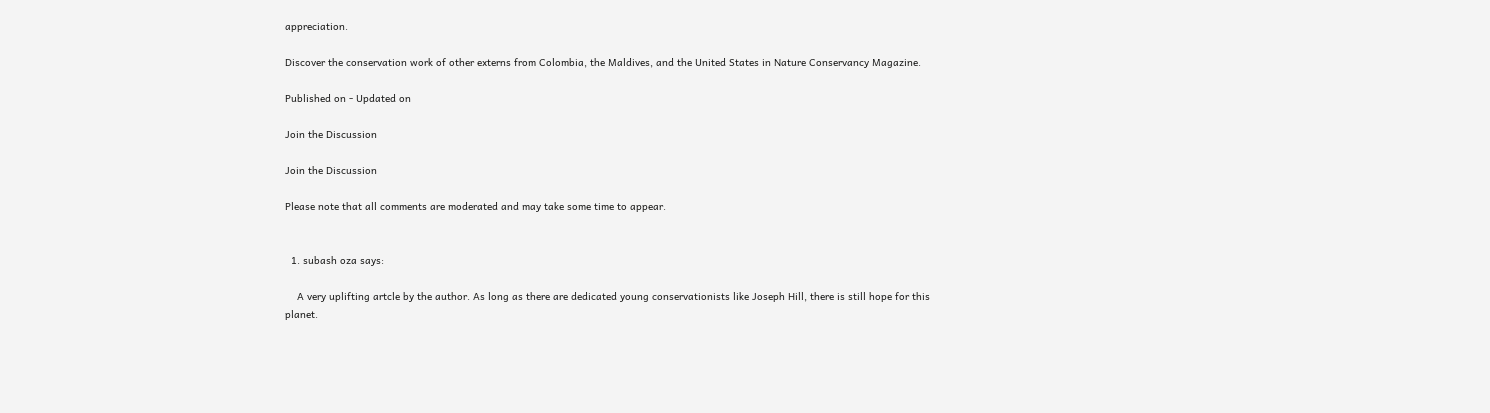appreciation.

Discover the conservation work of other externs from Colombia, the Maldives, and the United States in Nature Conservancy Magazine.

Published on - Updated on

Join the Discussion

Join the Discussion

Please note that all comments are moderated and may take some time to appear.


  1. subash oza says:

    A very uplifting artcle by the author. As long as there are dedicated young conservationists like Joseph Hill, there is still hope for this planet.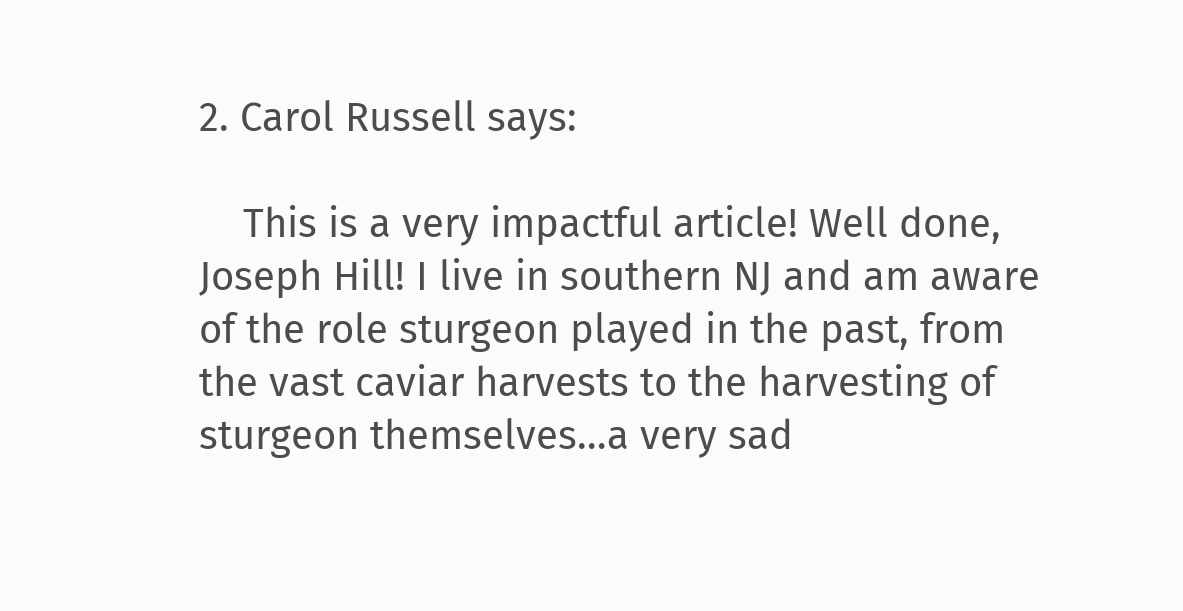2. Carol Russell says:

    This is a very impactful article! Well done, Joseph Hill! I live in southern NJ and am aware of the role sturgeon played in the past, from the vast caviar harvests to the harvesting of sturgeon themselves…a very sad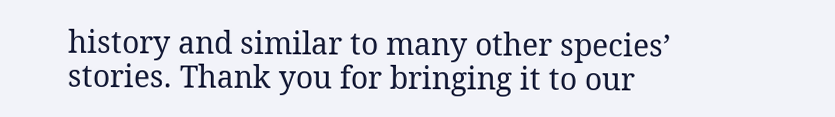history and similar to many other species’ stories. Thank you for bringing it to our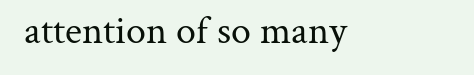attention of so many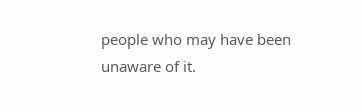people who may have been unaware of it.